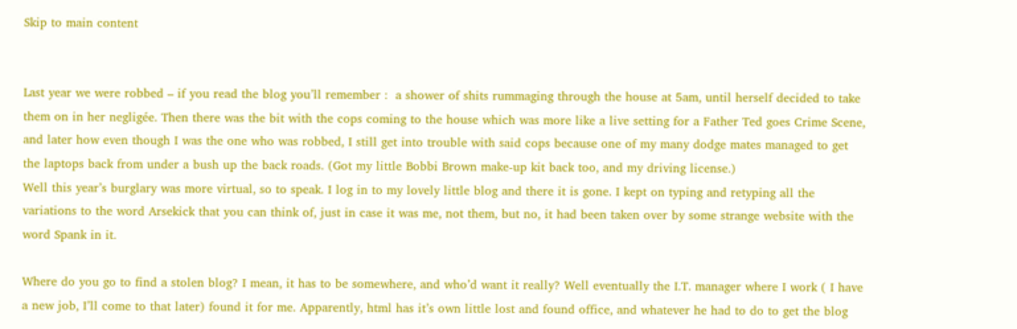Skip to main content


Last year we were robbed – if you read the blog you’ll remember :  a shower of shits rummaging through the house at 5am, until herself decided to take them on in her negligée. Then there was the bit with the cops coming to the house which was more like a live setting for a Father Ted goes Crime Scene, and later how even though I was the one who was robbed, I still get into trouble with said cops because one of my many dodge mates managed to get the laptops back from under a bush up the back roads. (Got my little Bobbi Brown make-up kit back too, and my driving license.)
Well this year’s burglary was more virtual, so to speak. I log in to my lovely little blog and there it is gone. I kept on typing and retyping all the variations to the word Arsekick that you can think of, just in case it was me, not them, but no, it had been taken over by some strange website with the word Spank in it.

Where do you go to find a stolen blog? I mean, it has to be somewhere, and who’d want it really? Well eventually the I.T. manager where I work ( I have a new job, I’ll come to that later) found it for me. Apparently, html has it’s own little lost and found office, and whatever he had to do to get the blog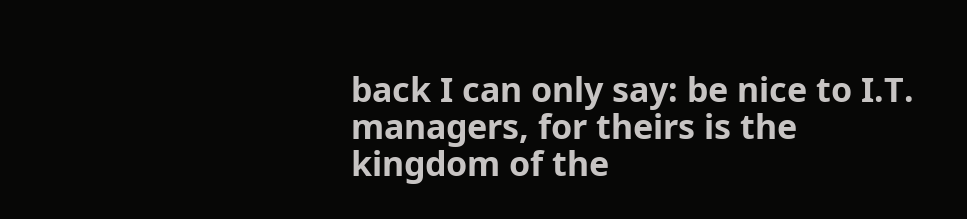back I can only say: be nice to I.T. managers, for theirs is the kingdom of the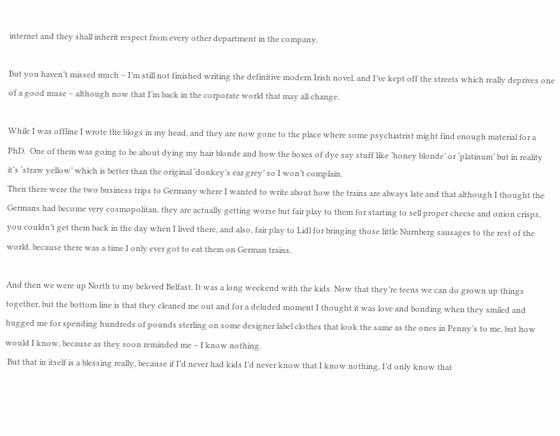internet and they shall inherit respect from every other department in the company.

But you haven’t missed much – I’m still not finished writing the definitive modern Irish novel, and I’ve kept off the streets which really deprives one of a good muse – although now that I’m back in the corporate world that may all change.

While I was offline I wrote the blogs in my head, and they are now gone to the place where some psychiatrist might find enough material for a PhD.  One of them was going to be about dying my hair blonde and how the boxes of dye say stuff like ‘honey blonde’ or ‘platinum’ but in reality it’s ‘straw yellow’ which is better than the original ‘donkey’s ear grey’ so I won’t complain.
Then there were the two business trips to Germany where I wanted to write about how the trains are always late and that although I thought the Germans had become very cosmopolitan, they are actually getting worse but fair play to them for starting to sell proper cheese and onion crisps, you couldn’t get them back in the day when I lived there, and also, fair play to Lidl for bringing those little Nurnberg sausages to the rest of the world, because there was a time I only ever got to eat them on German trains.

And then we were up North to my beloved Belfast. It was a long weekend with the kids. Now that they’re teens we can do grown up things together, but the bottom line is that they cleaned me out and for a deluded moment I thought it was love and bonding when they smiled and hugged me for spending hundreds of pounds sterling on some designer label clothes that look the same as the ones in Penny’s to me, but how would I know, because as they soon reminded me – I know nothing.
 But that in itself is a blessing really, because if I’d never had kids I’d never know that I know nothing, I’d only know that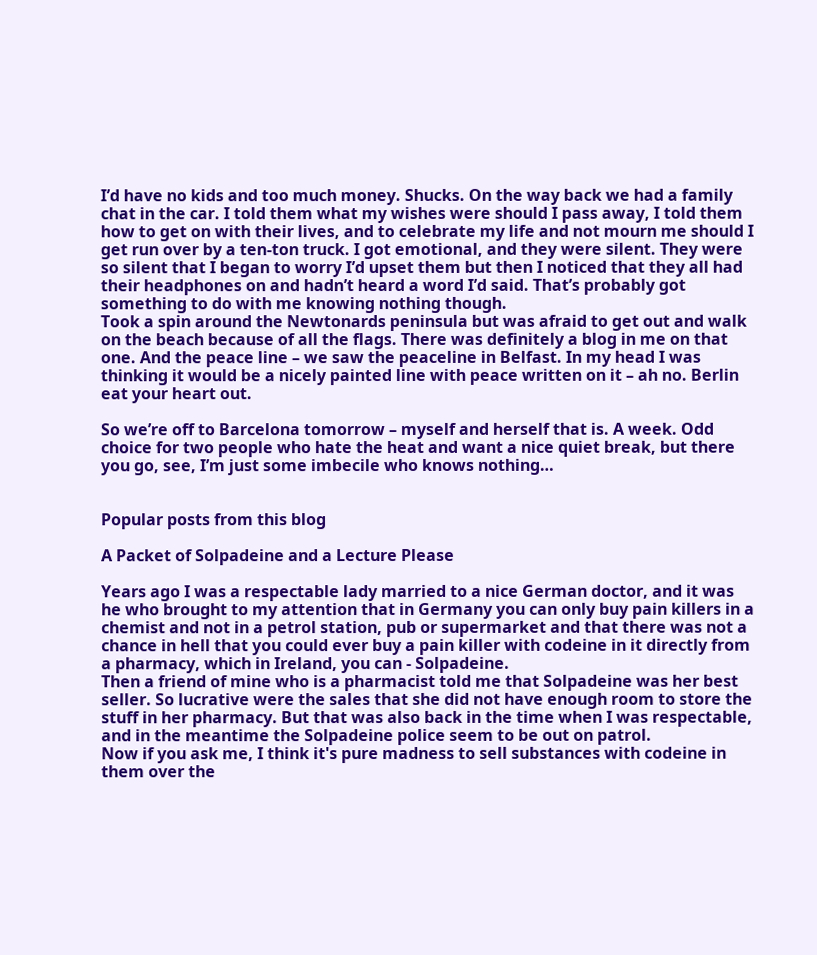I’d have no kids and too much money. Shucks. On the way back we had a family chat in the car. I told them what my wishes were should I pass away, I told them how to get on with their lives, and to celebrate my life and not mourn me should I get run over by a ten-ton truck. I got emotional, and they were silent. They were so silent that I began to worry I’d upset them but then I noticed that they all had their headphones on and hadn’t heard a word I’d said. That’s probably got something to do with me knowing nothing though.
Took a spin around the Newtonards peninsula but was afraid to get out and walk on the beach because of all the flags. There was definitely a blog in me on that one. And the peace line – we saw the peaceline in Belfast. In my head I was thinking it would be a nicely painted line with peace written on it – ah no. Berlin eat your heart out.

So we’re off to Barcelona tomorrow – myself and herself that is. A week. Odd choice for two people who hate the heat and want a nice quiet break, but there you go, see, I’m just some imbecile who knows nothing…


Popular posts from this blog

A Packet of Solpadeine and a Lecture Please

Years ago I was a respectable lady married to a nice German doctor, and it was he who brought to my attention that in Germany you can only buy pain killers in a chemist and not in a petrol station, pub or supermarket and that there was not a chance in hell that you could ever buy a pain killer with codeine in it directly from a pharmacy, which in Ireland, you can - Solpadeine.
Then a friend of mine who is a pharmacist told me that Solpadeine was her best seller. So lucrative were the sales that she did not have enough room to store the stuff in her pharmacy. But that was also back in the time when I was respectable, and in the meantime the Solpadeine police seem to be out on patrol.
Now if you ask me, I think it's pure madness to sell substances with codeine in them over the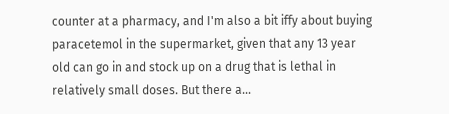counter at a pharmacy, and I'm also a bit iffy about buying paracetemol in the supermarket, given that any 13 year old can go in and stock up on a drug that is lethal in relatively small doses. But there a…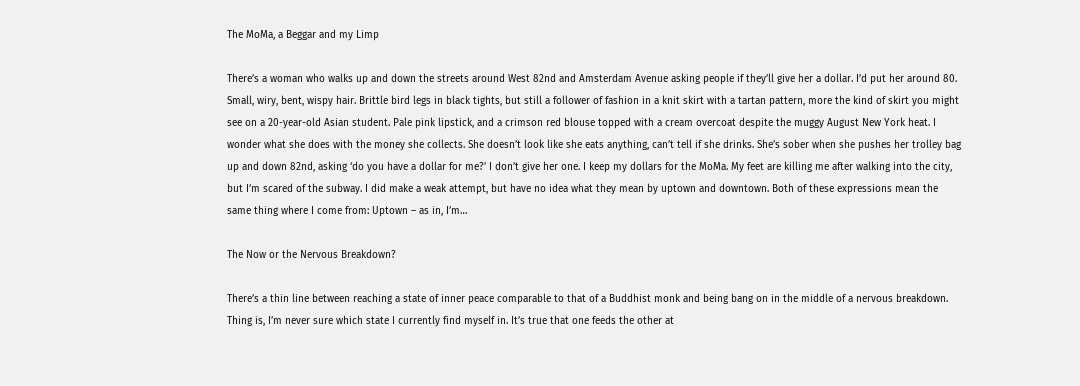The MoMa, a Beggar and my Limp

There’s a woman who walks up and down the streets around West 82nd and Amsterdam Avenue asking people if they’ll give her a dollar. I’d put her around 80. Small, wiry, bent, wispy hair. Brittle bird legs in black tights, but still a follower of fashion in a knit skirt with a tartan pattern, more the kind of skirt you might see on a 20-year-old Asian student. Pale pink lipstick, and a crimson red blouse topped with a cream overcoat despite the muggy August New York heat. I wonder what she does with the money she collects. She doesn’t look like she eats anything, can’t tell if she drinks. She’s sober when she pushes her trolley bag up and down 82nd, asking ‘do you have a dollar for me?’ I don’t give her one. I keep my dollars for the MoMa. My feet are killing me after walking into the city, but I’m scared of the subway. I did make a weak attempt, but have no idea what they mean by uptown and downtown. Both of these expressions mean the same thing where I come from: Uptown – as in, I’m…

The Now or the Nervous Breakdown?

There’s a thin line between reaching a state of inner peace comparable to that of a Buddhist monk and being bang on in the middle of a nervous breakdown. Thing is, I’m never sure which state I currently find myself in. It’s true that one feeds the other at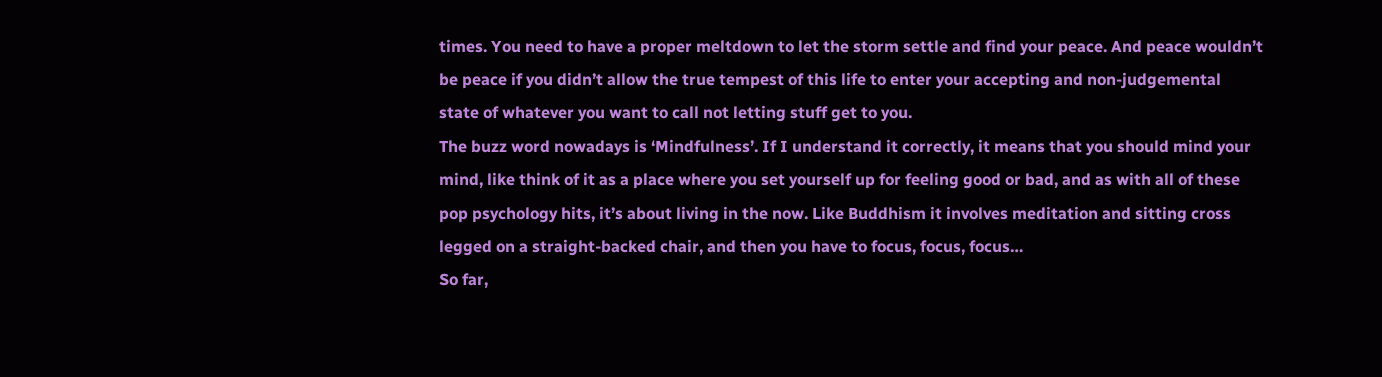times. You need to have a proper meltdown to let the storm settle and find your peace. And peace wouldn’t be peace if you didn’t allow the true tempest of this life to enter your accepting and non-judgemental state of whatever you want to call not letting stuff get to you.
The buzz word nowadays is ‘Mindfulness’. If I understand it correctly, it means that you should mind your mind, like think of it as a place where you set yourself up for feeling good or bad, and as with all of these pop psychology hits, it’s about living in the now. Like Buddhism it involves meditation and sitting cross legged on a straight-backed chair, and then you have to focus, focus, focus…
So far,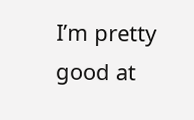I’m pretty good at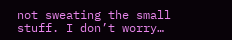not sweating the small stuff. I don’t worry…